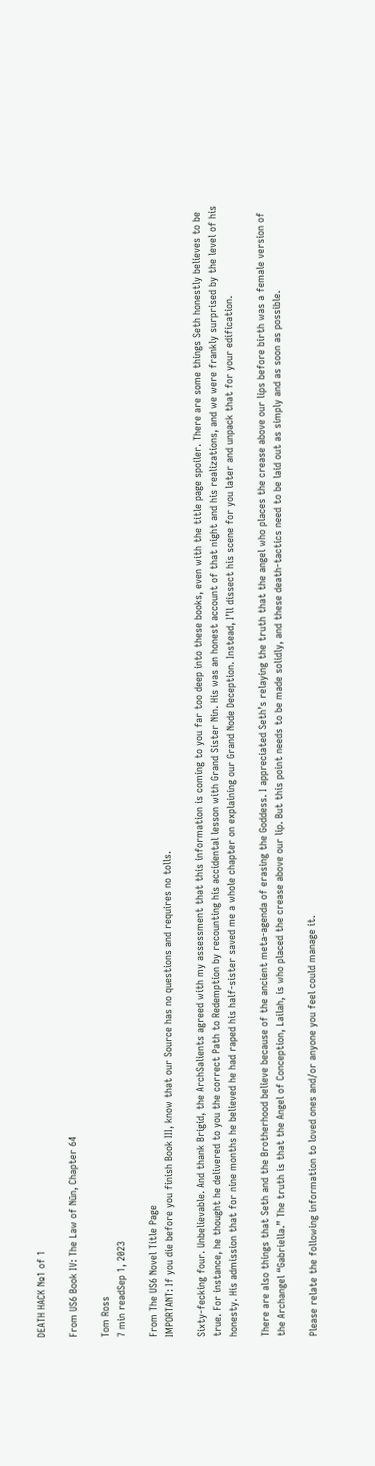DEATH HACK №1 of 1

From US6 Book IV: The Law of Nūn, Chapter 64

Tom Ross
7 min readSep 1, 2023

From The US6 Novel Title Page
IMPORTANT: If you die before you finish Book III, know that our Source has no questions and requires no tolls.

Sixty-fecking four. Unbelievable. And thank Brigid, the ArchSalients agreed with my assessment that this information is coming to you far too deep into these books, even with the title page spoiler. There are some things Seth honestly believes to be true. For instance, he thought he delivered to you the correct Path to Redemption by recounting his accidental lesson with Grand Sister Nin. His was an honest account of that night and his realizations, and we were frankly surprised by the level of his honesty. His admission that for nine months he believed he had raped his half-sister saved me a whole chapter on explaining our Grand Node Deception. Instead, I’ll dissect his scene for you later and unpack that for your edification.

There are also things that Seth and the Brotherhood believe because of the ancient meta-agenda of erasing the Goddess. I appreciated Seth’s relaying the truth that the angel who places the crease above our lips before birth was a female version of the Archangel “Gabriella.” The truth is that the Angel of Conception, Lailah, is who placed the crease above our lip. But this point needs to be made solidly, and these death-tactics need to be laid out as simply and as soon as possible.

Please relate the following information to loved ones and/or anyone you feel could manage it.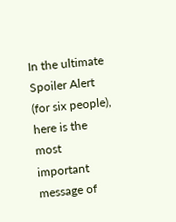In the ultimate Spoiler Alert (for six people), here is the most important message of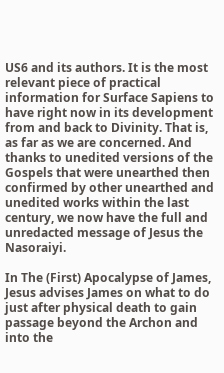US6 and its authors. It is the most relevant piece of practical information for Surface Sapiens to have right now in its development from and back to Divinity. That is, as far as we are concerned. And thanks to unedited versions of the Gospels that were unearthed then confirmed by other unearthed and unedited works within the last century, we now have the full and unredacted message of Jesus the Nasoraiyi.

In The (First) Apocalypse of James, Jesus advises James on what to do just after physical death to gain passage beyond the Archon and into the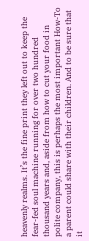heavenly realms. It’s the fine print they left out to keep the fear-fed soul machine running for over two hundred thousand years and, aside from how to cut your food in polite company, this is perhaps the most important How-To a parent could share with their children. And to be sure that it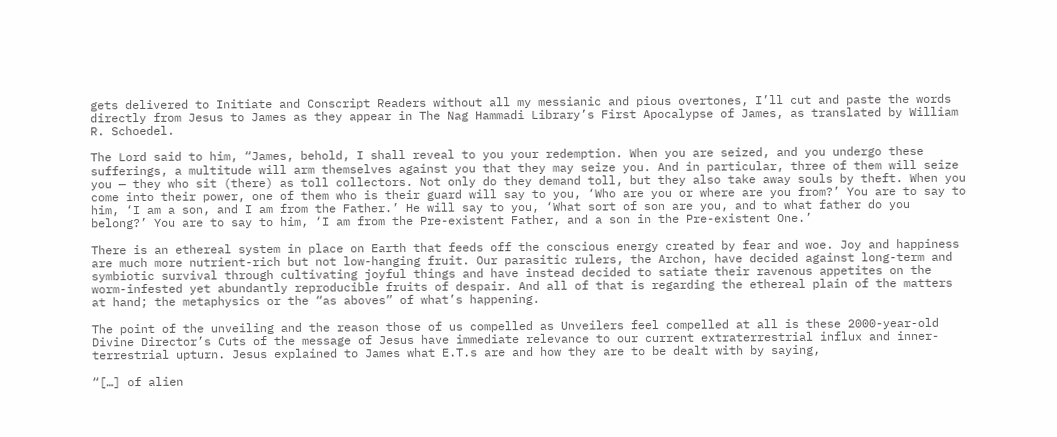gets delivered to Initiate and Conscript Readers without all my messianic and pious overtones, I’ll cut and paste the words directly from Jesus to James as they appear in The Nag Hammadi Library’s First Apocalypse of James, as translated by William R. Schoedel.

The Lord said to him, “James, behold, I shall reveal to you your redemption. When you are seized, and you undergo these sufferings, a multitude will arm themselves against you that they may seize you. And in particular, three of them will seize you — they who sit (there) as toll collectors. Not only do they demand toll, but they also take away souls by theft. When you come into their power, one of them who is their guard will say to you, ‘Who are you or where are you from?’ You are to say to him, ‘I am a son, and I am from the Father.’ He will say to you, ‘What sort of son are you, and to what father do you belong?’ You are to say to him, ‘I am from the Pre-existent Father, and a son in the Pre-existent One.’

There is an ethereal system in place on Earth that feeds off the conscious energy created by fear and woe. Joy and happiness are much more nutrient-rich but not low-hanging fruit. Our parasitic rulers, the Archon, have decided against long-term and symbiotic survival through cultivating joyful things and have instead decided to satiate their ravenous appetites on the worm-infested yet abundantly reproducible fruits of despair. And all of that is regarding the ethereal plain of the matters at hand; the metaphysics or the “as aboves” of what’s happening.

The point of the unveiling and the reason those of us compelled as Unveilers feel compelled at all is these 2000-year-old Divine Director’s Cuts of the message of Jesus have immediate relevance to our current extraterrestrial influx and inner-terrestrial upturn. Jesus explained to James what E.T.s are and how they are to be dealt with by saying,

“[…] of alien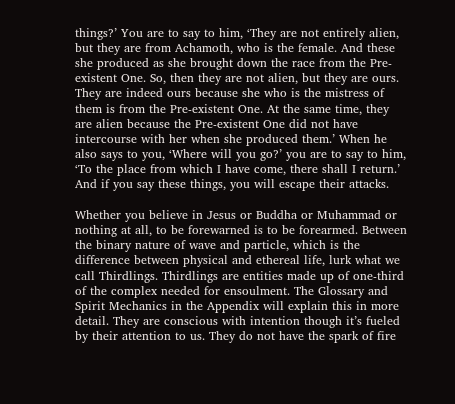things?’ You are to say to him, ‘They are not entirely alien, but they are from Achamoth, who is the female. And these she produced as she brought down the race from the Pre-existent One. So, then they are not alien, but they are ours. They are indeed ours because she who is the mistress of them is from the Pre-existent One. At the same time, they are alien because the Pre-existent One did not have intercourse with her when she produced them.’ When he also says to you, ‘Where will you go?’ you are to say to him, ‘To the place from which I have come, there shall I return.’ And if you say these things, you will escape their attacks.

Whether you believe in Jesus or Buddha or Muhammad or nothing at all, to be forewarned is to be forearmed. Between the binary nature of wave and particle, which is the difference between physical and ethereal life, lurk what we call Thirdlings. Thirdlings are entities made up of one-third of the complex needed for ensoulment. The Glossary and Spirit Mechanics in the Appendix will explain this in more detail. They are conscious with intention though it’s fueled by their attention to us. They do not have the spark of fire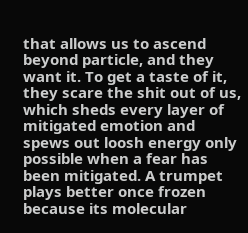that allows us to ascend beyond particle, and they want it. To get a taste of it, they scare the shit out of us, which sheds every layer of mitigated emotion and spews out loosh energy only possible when a fear has been mitigated. A trumpet plays better once frozen because its molecular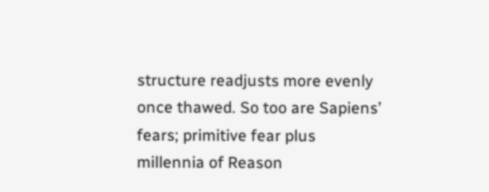structure readjusts more evenly once thawed. So too are Sapiens’ fears; primitive fear plus millennia of Reason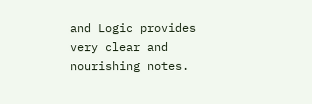and Logic provides very clear and nourishing notes.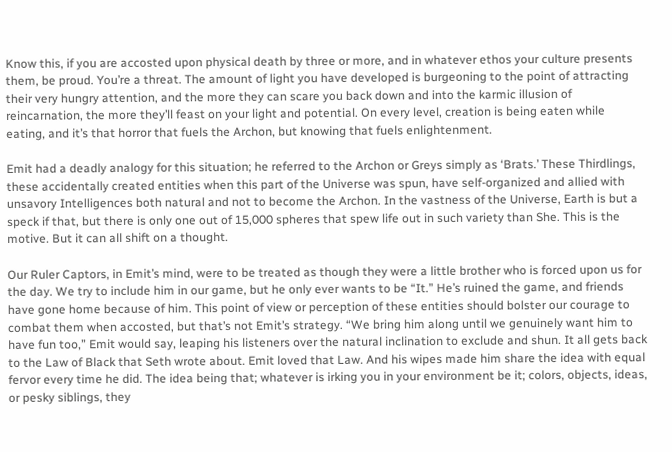Know this, if you are accosted upon physical death by three or more, and in whatever ethos your culture presents them, be proud. You’re a threat. The amount of light you have developed is burgeoning to the point of attracting their very hungry attention, and the more they can scare you back down and into the karmic illusion of reincarnation, the more they’ll feast on your light and potential. On every level, creation is being eaten while eating, and it’s that horror that fuels the Archon, but knowing that fuels enlightenment.

Emit had a deadly analogy for this situation; he referred to the Archon or Greys simply as ‘Brats.’ These Thirdlings, these accidentally created entities when this part of the Universe was spun, have self-organized and allied with unsavory Intelligences both natural and not to become the Archon. In the vastness of the Universe, Earth is but a speck if that, but there is only one out of 15,000 spheres that spew life out in such variety than She. This is the motive. But it can all shift on a thought.

Our Ruler Captors, in Emit’s mind, were to be treated as though they were a little brother who is forced upon us for the day. We try to include him in our game, but he only ever wants to be “It.” He’s ruined the game, and friends have gone home because of him. This point of view or perception of these entities should bolster our courage to combat them when accosted, but that’s not Emit’s strategy. “We bring him along until we genuinely want him to have fun too,” Emit would say, leaping his listeners over the natural inclination to exclude and shun. It all gets back to the Law of Black that Seth wrote about. Emit loved that Law. And his wipes made him share the idea with equal fervor every time he did. The idea being that; whatever is irking you in your environment be it; colors, objects, ideas, or pesky siblings, they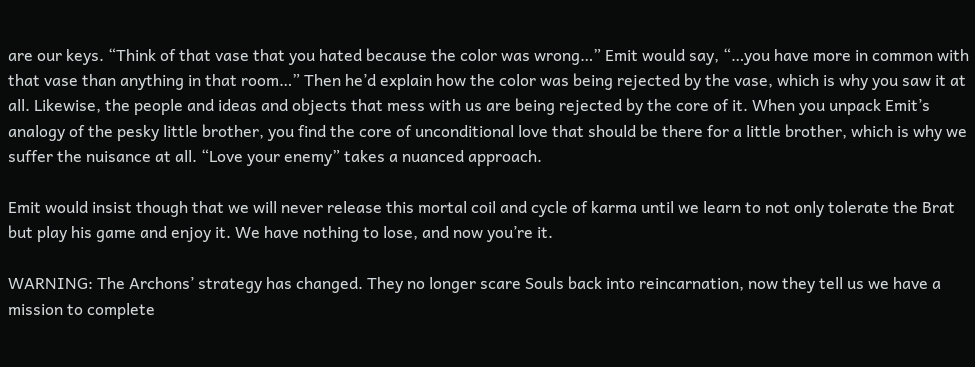are our keys. “Think of that vase that you hated because the color was wrong…” Emit would say, “…you have more in common with that vase than anything in that room…” Then he’d explain how the color was being rejected by the vase, which is why you saw it at all. Likewise, the people and ideas and objects that mess with us are being rejected by the core of it. When you unpack Emit’s analogy of the pesky little brother, you find the core of unconditional love that should be there for a little brother, which is why we suffer the nuisance at all. “Love your enemy” takes a nuanced approach.

Emit would insist though that we will never release this mortal coil and cycle of karma until we learn to not only tolerate the Brat but play his game and enjoy it. We have nothing to lose, and now you’re it.

WARNING: The Archons’ strategy has changed. They no longer scare Souls back into reincarnation, now they tell us we have a mission to complete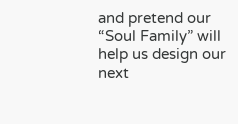and pretend our “Soul Family” will help us design our next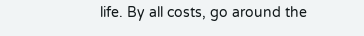life. By all costs, go around the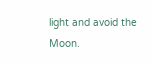light and avoid the Moon.